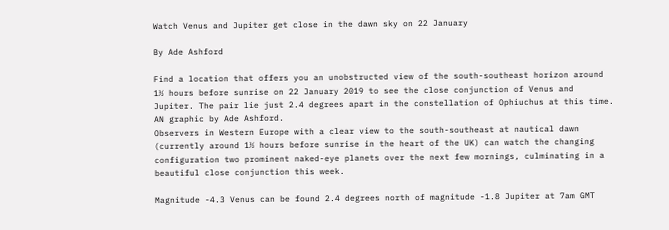Watch Venus and Jupiter get close in the dawn sky on 22 January

By Ade Ashford

Find a location that offers you an unobstructed view of the south-southeast horizon around 1½ hours before sunrise on 22 January 2019 to see the close conjunction of Venus and Jupiter. The pair lie just 2.4 degrees apart in the constellation of Ophiuchus at this time. AN graphic by Ade Ashford.
Observers in Western Europe with a clear view to the south-southeast at nautical dawn (currently around 1½ hours before sunrise in the heart of the UK) can watch the changing configuration two prominent naked-eye planets over the next few mornings, culminating in a beautiful close conjunction this week.

Magnitude -4.3 Venus can be found 2.4 degrees north of magnitude -1.8 Jupiter at 7am GMT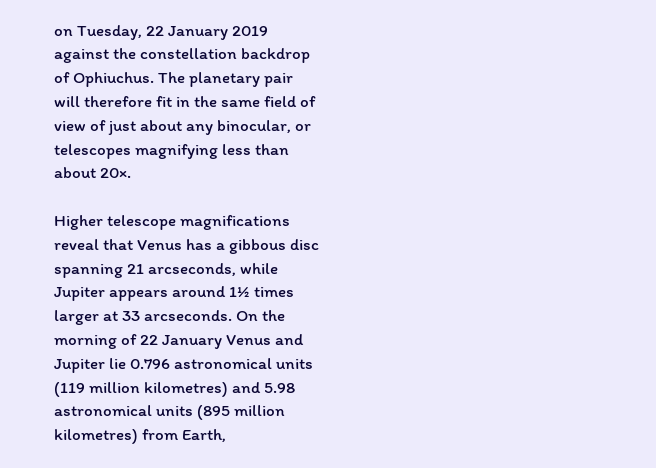on Tuesday, 22 January 2019 against the constellation backdrop of Ophiuchus. The planetary pair will therefore fit in the same field of view of just about any binocular, or telescopes magnifying less than about 20×.

Higher telescope magnifications reveal that Venus has a gibbous disc spanning 21 arcseconds, while Jupiter appears around 1½ times larger at 33 arcseconds. On the morning of 22 January Venus and Jupiter lie 0.796 astronomical units (119 million kilometres) and 5.98 astronomical units (895 million kilometres) from Earth,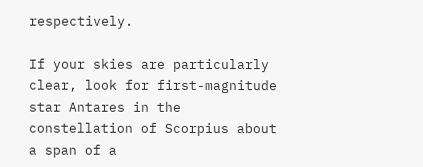respectively.

If your skies are particularly clear, look for first-magnitude star Antares in the constellation of Scorpius about a span of a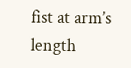fist at arm’s length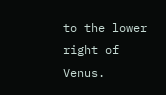to the lower right of Venus.